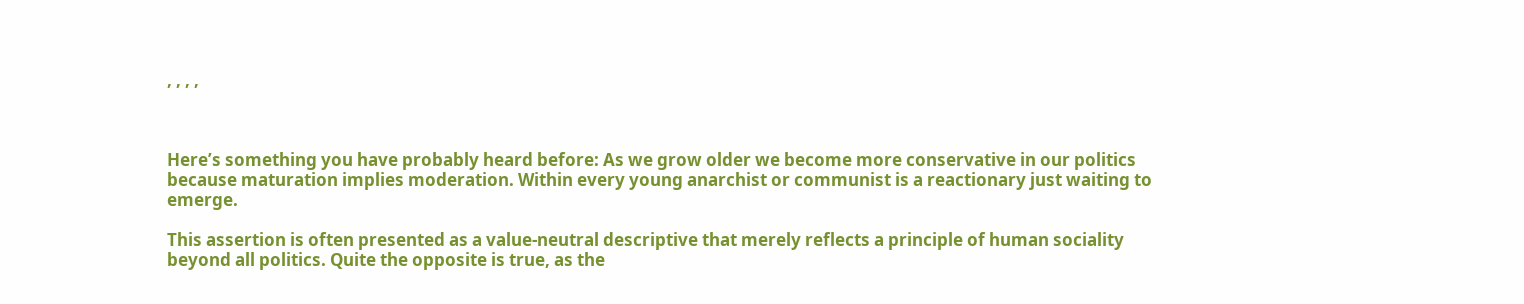, , , ,



Here’s something you have probably heard before: As we grow older we become more conservative in our politics because maturation implies moderation. Within every young anarchist or communist is a reactionary just waiting to emerge.

This assertion is often presented as a value-neutral descriptive that merely reflects a principle of human sociality beyond all politics. Quite the opposite is true, as the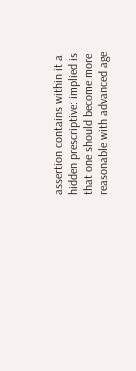assertion contains within it a hidden prescriptive: implied is that one should become more reasonable with advanced age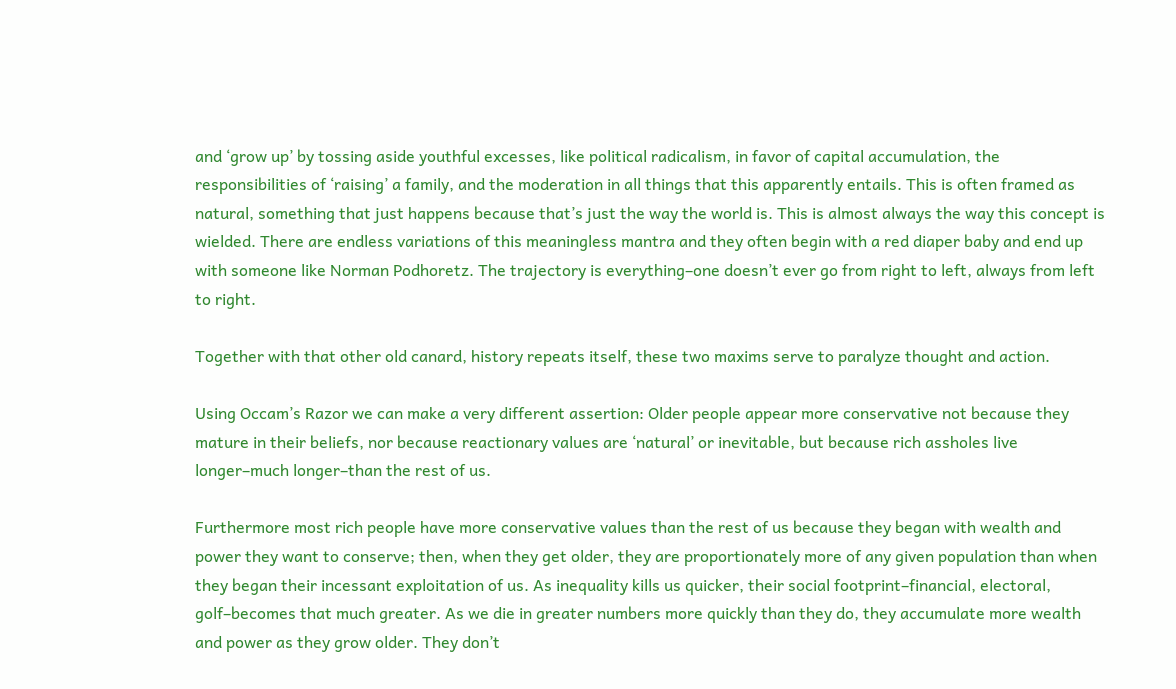and ‘grow up’ by tossing aside youthful excesses, like political radicalism, in favor of capital accumulation, the responsibilities of ‘raising’ a family, and the moderation in all things that this apparently entails. This is often framed as natural, something that just happens because that’s just the way the world is. This is almost always the way this concept is wielded. There are endless variations of this meaningless mantra and they often begin with a red diaper baby and end up with someone like Norman Podhoretz. The trajectory is everything–one doesn’t ever go from right to left, always from left to right.

Together with that other old canard, history repeats itself, these two maxims serve to paralyze thought and action.

Using Occam’s Razor we can make a very different assertion: Older people appear more conservative not because they mature in their beliefs, nor because reactionary values are ‘natural’ or inevitable, but because rich assholes live longer–much longer–than the rest of us.

Furthermore most rich people have more conservative values than the rest of us because they began with wealth and power they want to conserve; then, when they get older, they are proportionately more of any given population than when they began their incessant exploitation of us. As inequality kills us quicker, their social footprint–financial, electoral, golf–becomes that much greater. As we die in greater numbers more quickly than they do, they accumulate more wealth and power as they grow older. They don’t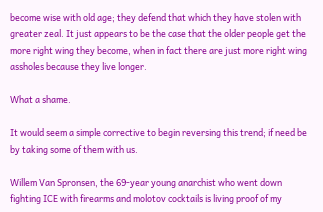become wise with old age; they defend that which they have stolen with greater zeal. It just appears to be the case that the older people get the more right wing they become, when in fact there are just more right wing assholes because they live longer.

What a shame.

It would seem a simple corrective to begin reversing this trend; if need be by taking some of them with us.

Willem Van Spronsen, the 69-year young anarchist who went down fighting ICE with firearms and molotov cocktails is living proof of my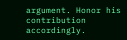argument. Honor his contribution accordingly.